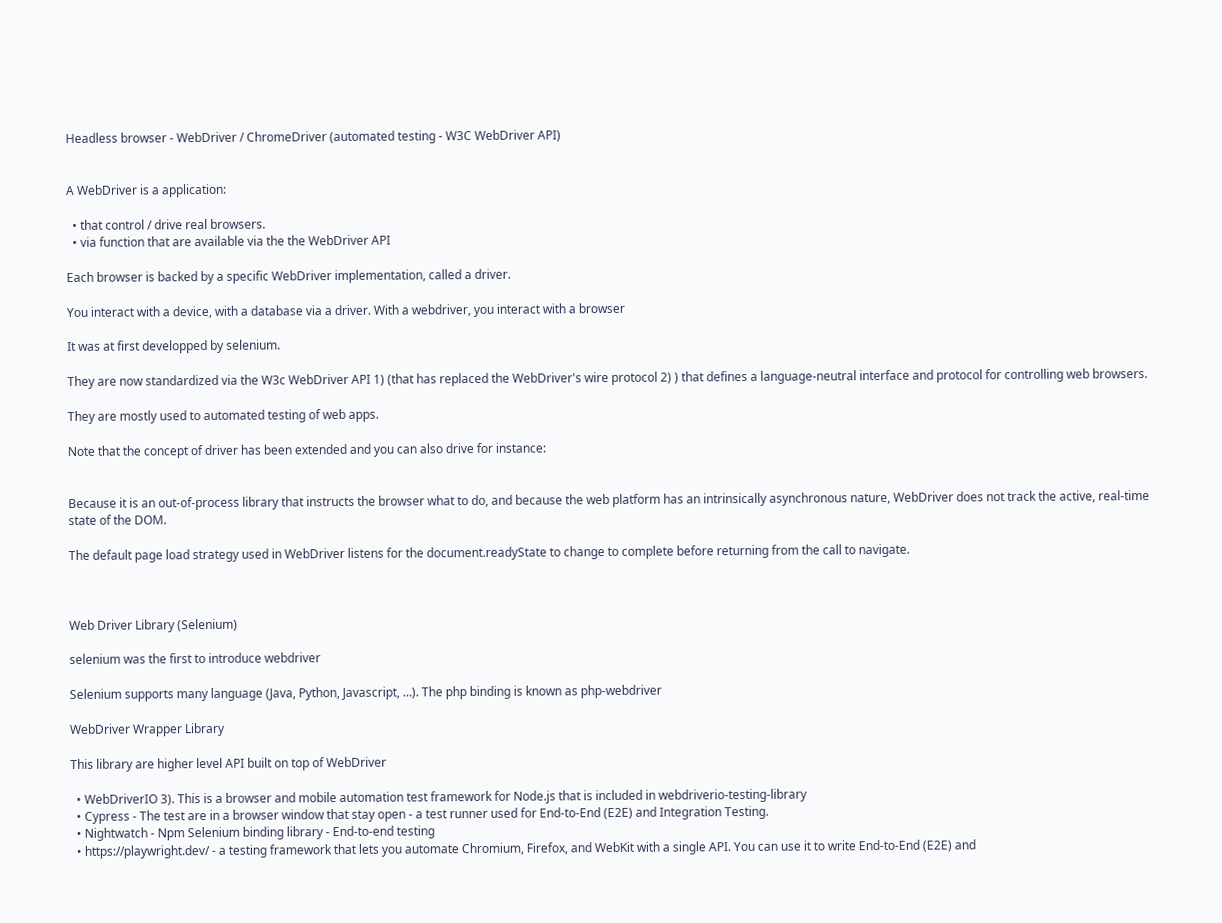Headless browser - WebDriver / ChromeDriver (automated testing - W3C WebDriver API)


A WebDriver is a application:

  • that control / drive real browsers.
  • via function that are available via the the WebDriver API

Each browser is backed by a specific WebDriver implementation, called a driver.

You interact with a device, with a database via a driver. With a webdriver, you interact with a browser

It was at first developped by selenium.

They are now standardized via the W3c WebDriver API 1) (that has replaced the WebDriver's wire protocol 2) ) that defines a language-neutral interface and protocol for controlling web browsers.

They are mostly used to automated testing of web apps.

Note that the concept of driver has been extended and you can also drive for instance:


Because it is an out-of-process library that instructs the browser what to do, and because the web platform has an intrinsically asynchronous nature, WebDriver does not track the active, real-time state of the DOM.

The default page load strategy used in WebDriver listens for the document.readyState to change to complete before returning from the call to navigate.



Web Driver Library (Selenium)

selenium was the first to introduce webdriver

Selenium supports many language (Java, Python, Javascript, …). The php binding is known as php-webdriver

WebDriver Wrapper Library

This library are higher level API built on top of WebDriver

  • WebDriverIO 3). This is a browser and mobile automation test framework for Node.js that is included in webdriverio-testing-library
  • Cypress - The test are in a browser window that stay open - a test runner used for End-to-End (E2E) and Integration Testing.
  • Nightwatch - Npm Selenium binding library - End-to-end testing
  • https://playwright.dev/ - a testing framework that lets you automate Chromium, Firefox, and WebKit with a single API. You can use it to write End-to-End (E2E) and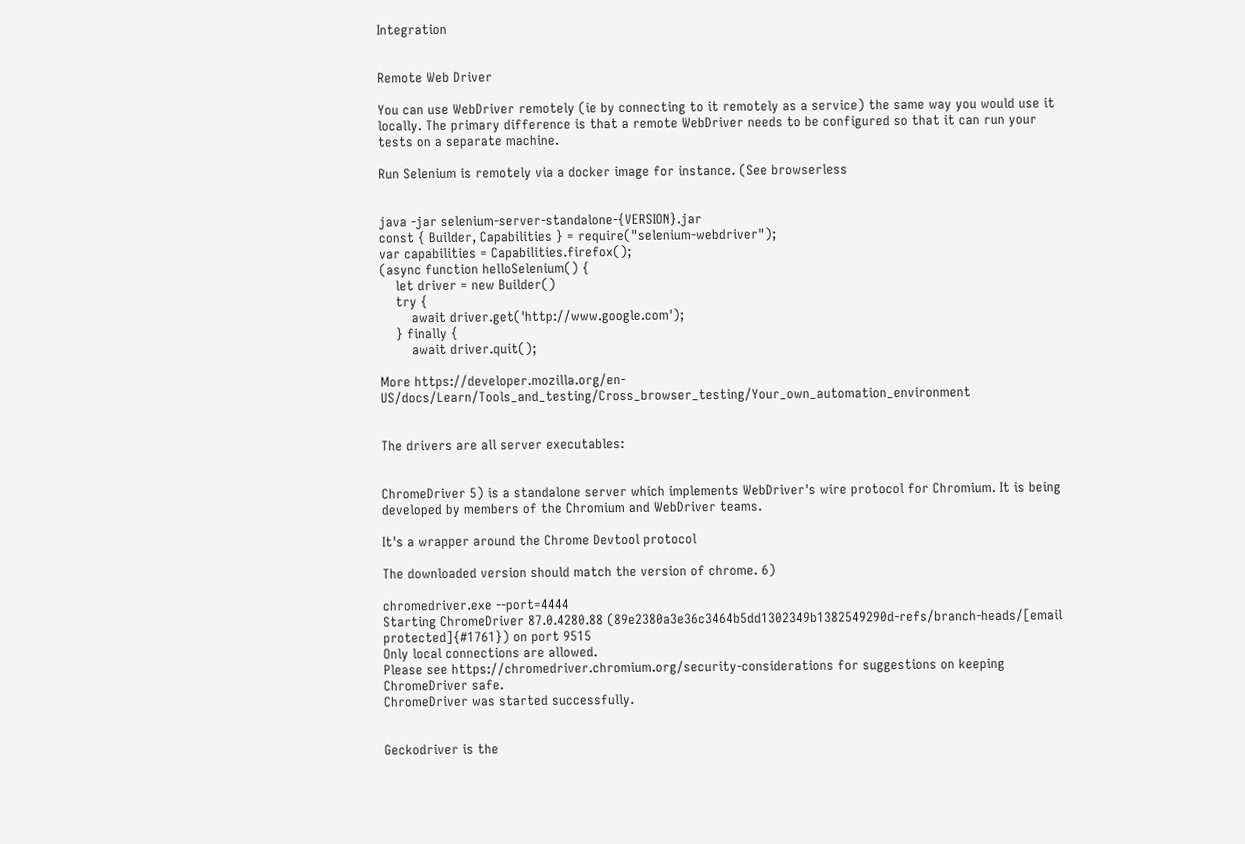Integration


Remote Web Driver

You can use WebDriver remotely (ie by connecting to it remotely as a service) the same way you would use it locally. The primary difference is that a remote WebDriver needs to be configured so that it can run your tests on a separate machine.

Run Selenium is remotely via a docker image for instance. (See browserless


java -jar selenium-server-standalone-{VERSION}.jar
const { Builder, Capabilities } = require("selenium-webdriver");
var capabilities = Capabilities.firefox();
(async function helloSelenium() {
    let driver = new Builder()
    try {
        await driver.get('http://www.google.com');
    } finally {
        await driver.quit();

More https://developer.mozilla.org/en-US/docs/Learn/Tools_and_testing/Cross_browser_testing/Your_own_automation_environment


The drivers are all server executables:


ChromeDriver 5) is a standalone server which implements WebDriver's wire protocol for Chromium. It is being developed by members of the Chromium and WebDriver teams.

It's a wrapper around the Chrome Devtool protocol

The downloaded version should match the version of chrome. 6)

chromedriver.exe --port=4444
Starting ChromeDriver 87.0.4280.88 (89e2380a3e36c3464b5dd1302349b1382549290d-refs/branch-heads/[email protected]{#1761}) on port 9515
Only local connections are allowed.
Please see https://chromedriver.chromium.org/security-considerations for suggestions on keeping ChromeDriver safe.
ChromeDriver was started successfully.


Geckodriver is the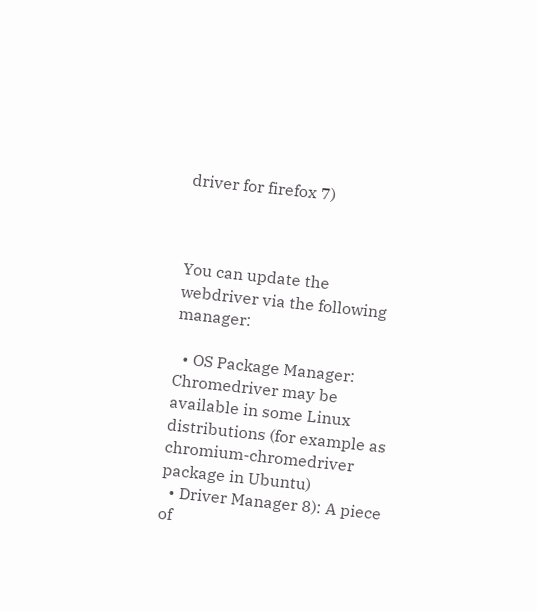driver for firefox 7)



You can update the webdriver via the following manager:

  • OS Package Manager: Chromedriver may be available in some Linux distributions (for example as chromium-chromedriver package in Ubuntu)
  • Driver Manager 8): A piece of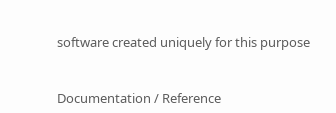software created uniquely for this purpose


Documentation / Reference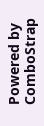Powered by ComboStrap